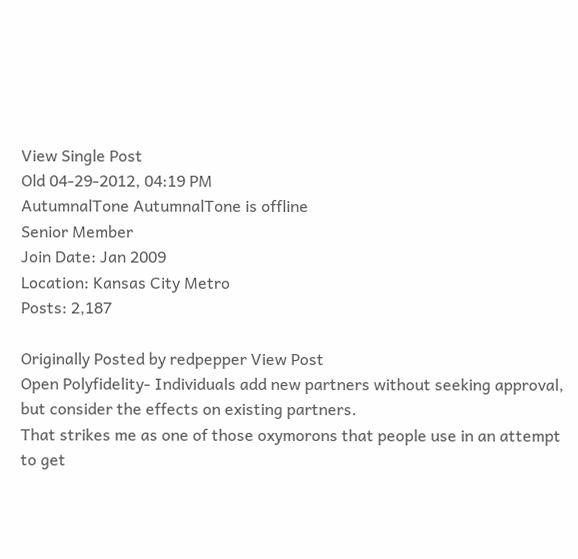View Single Post
Old 04-29-2012, 04:19 PM
AutumnalTone AutumnalTone is offline
Senior Member
Join Date: Jan 2009
Location: Kansas City Metro
Posts: 2,187

Originally Posted by redpepper View Post
Open Polyfidelity- Individuals add new partners without seeking approval, but consider the effects on existing partners.
That strikes me as one of those oxymorons that people use in an attempt to get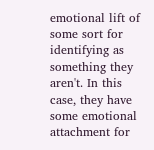emotional lift of some sort for identifying as something they aren't. In this case, they have some emotional attachment for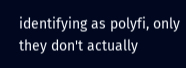identifying as polyfi, only they don't actually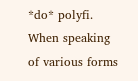*do* polyfi.
When speaking of various forms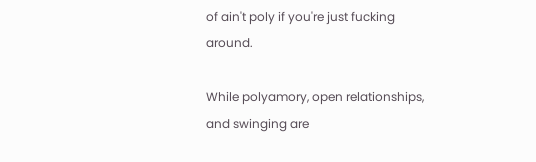of ain't poly if you're just fucking around.

While polyamory, open relationships, and swinging are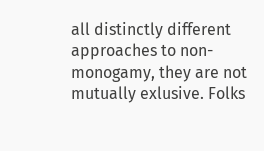all distinctly different approaches to non-monogamy, they are not mutually exlusive. Folks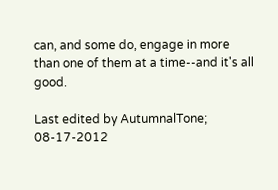can, and some do, engage in more than one of them at a time--and it's all good.

Last edited by AutumnalTone; 08-17-2012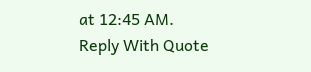at 12:45 AM.
Reply With Quote